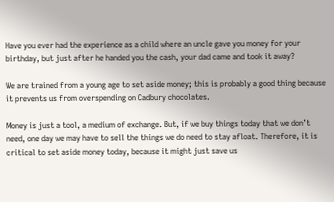Have you ever had the experience as a child where an uncle gave you money for your birthday, but just after he handed you the cash, your dad came and took it away?

We are trained from a young age to set aside money; this is probably a good thing because it prevents us from overspending on Cadbury chocolates.

Money is just a tool, a medium of exchange. But, if we buy things today that we don’t need, one day we may have to sell the things we do need to stay afloat. Therefore, it is critical to set aside money today, because it might just save us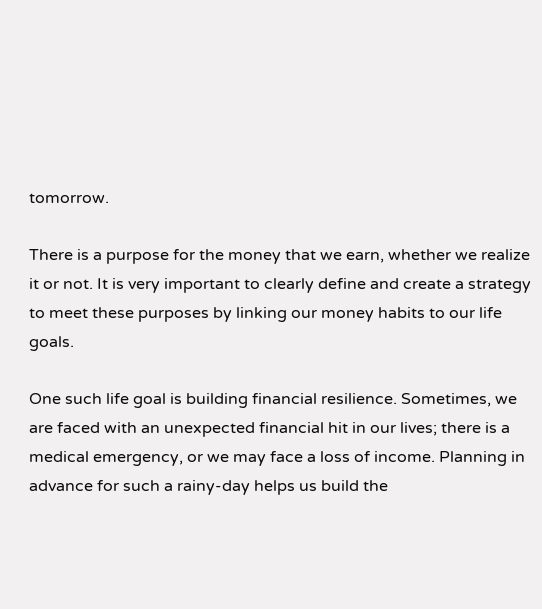tomorrow.

There is a purpose for the money that we earn, whether we realize it or not. It is very important to clearly define and create a strategy to meet these purposes by linking our money habits to our life goals.

One such life goal is building financial resilience. Sometimes, we are faced with an unexpected financial hit in our lives; there is a medical emergency, or we may face a loss of income. Planning in advance for such a rainy-day helps us build the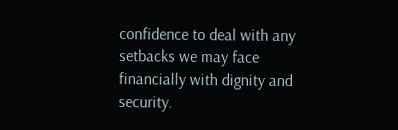confidence to deal with any setbacks we may face financially with dignity and security.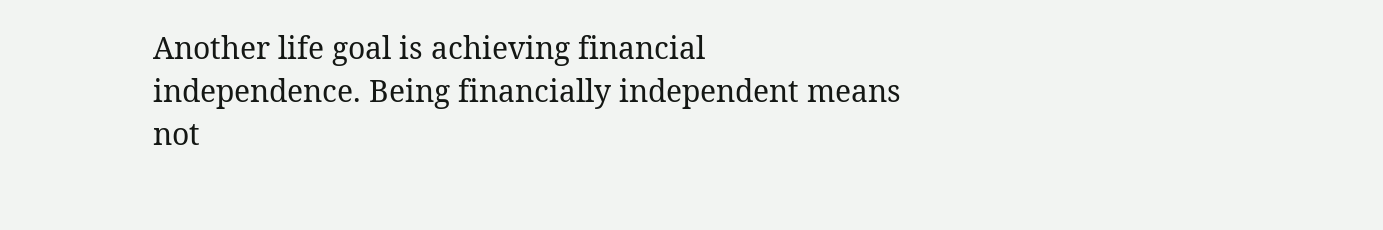Another life goal is achieving financial independence. Being financially independent means not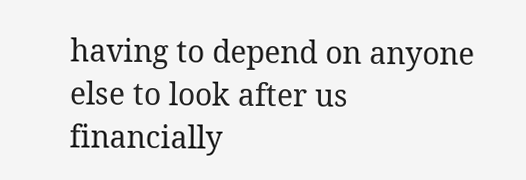having to depend on anyone else to look after us financially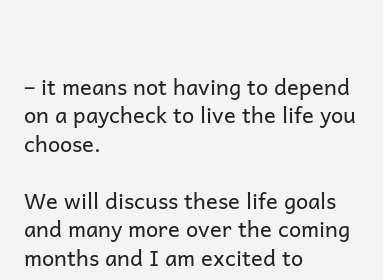– it means not having to depend on a paycheck to live the life you choose.

We will discuss these life goals and many more over the coming months and I am excited to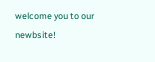welcome you to our newbsite!